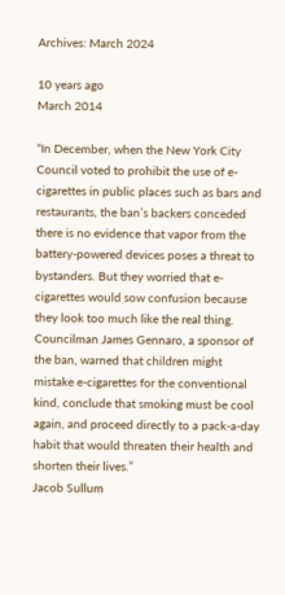Archives: March 2024

10 years ago
March 2014

“In December, when the New York City Council voted to prohibit the use of e-cigarettes in public places such as bars and restaurants, the ban’s backers conceded there is no evidence that vapor from the battery-powered devices poses a threat to bystanders. But they worried that e-cigarettes would sow confusion because they look too much like the real thing. Councilman James Gennaro, a sponsor of the ban, warned that children might mistake e-cigarettes for the conventional kind, conclude that smoking must be cool again, and proceed directly to a pack-a-day habit that would threaten their health and shorten their lives.”
Jacob Sullum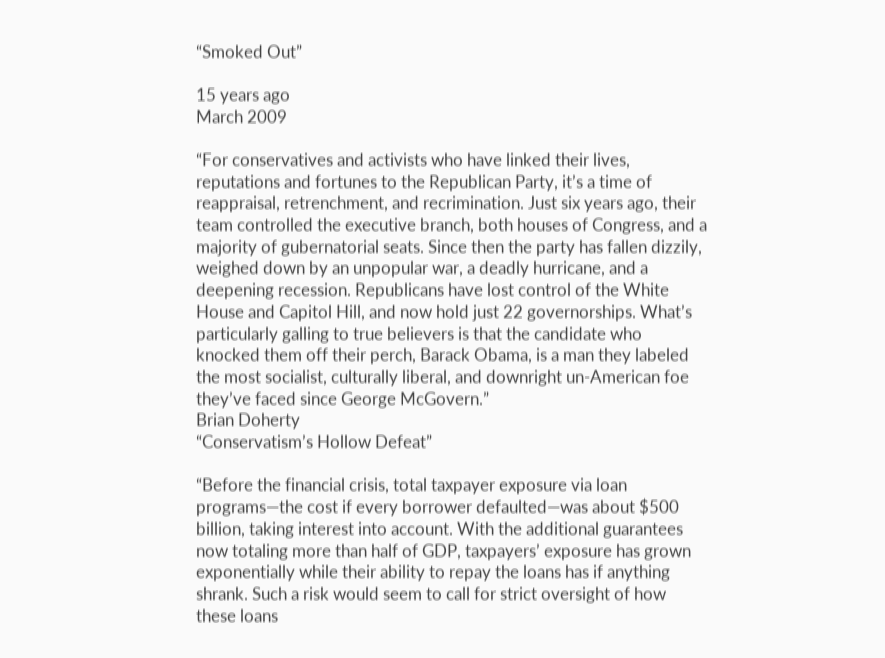“Smoked Out”

15 years ago
March 2009

“For conservatives and activists who have linked their lives, reputations and fortunes to the Republican Party, it’s a time of reappraisal, retrenchment, and recrimination. Just six years ago, their team controlled the executive branch, both houses of Congress, and a majority of gubernatorial seats. Since then the party has fallen dizzily, weighed down by an unpopular war, a deadly hurricane, and a deepening recession. Republicans have lost control of the White House and Capitol Hill, and now hold just 22 governorships. What’s particularly galling to true believers is that the candidate who knocked them off their perch, Barack Obama, is a man they labeled the most socialist, culturally liberal, and downright un-American foe they’ve faced since George McGovern.”
Brian Doherty
“Conservatism’s Hollow Defeat”

“Before the financial crisis, total taxpayer exposure via loan programs—the cost if every borrower defaulted—was about $500 billion, taking interest into account. With the additional guarantees now totaling more than half of GDP, taxpayers’ exposure has grown exponentially while their ability to repay the loans has if anything shrank. Such a risk would seem to call for strict oversight of how these loans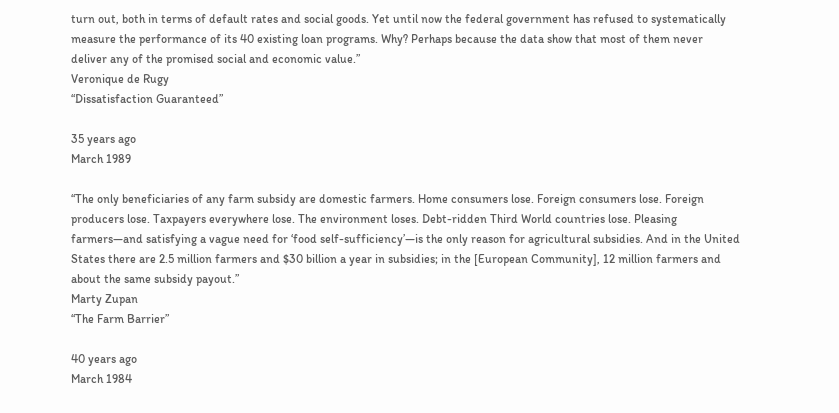turn out, both in terms of default rates and social goods. Yet until now the federal government has refused to systematically measure the performance of its 40 existing loan programs. Why? Perhaps because the data show that most of them never deliver any of the promised social and economic value.”
Veronique de Rugy
“Dissatisfaction Guaranteed”

35 years ago
March 1989

“The only beneficiaries of any farm subsidy are domestic farmers. Home consumers lose. Foreign consumers lose. Foreign producers lose. Taxpayers everywhere lose. The environment loses. Debt-ridden Third World countries lose. Pleasing farmers—and satisfying a vague need for ‘food self-sufficiency’—is the only reason for agricultural subsidies. And in the United States there are 2.5 million farmers and $30 billion a year in subsidies; in the [European Community], 12 million farmers and about the same subsidy payout.”
Marty Zupan
“The Farm Barrier”

40 years ago
March 1984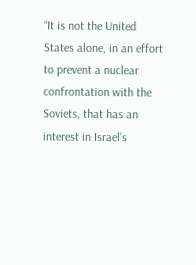“It is not the United States alone, in an effort to prevent a nuclear confrontation with the Soviets, that has an interest in Israel’s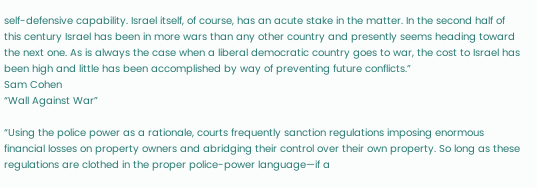self-defensive capability. Israel itself, of course, has an acute stake in the matter. In the second half of this century Israel has been in more wars than any other country and presently seems heading toward the next one. As is always the case when a liberal democratic country goes to war, the cost to Israel has been high and little has been accomplished by way of preventing future conflicts.”
Sam Cohen
“Wall Against War”

“Using the police power as a rationale, courts frequently sanction regulations imposing enormous financial losses on property owners and abridging their control over their own property. So long as these regulations are clothed in the proper police-power language—if a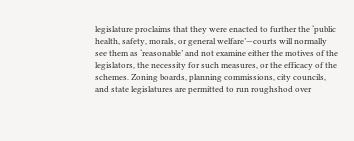legislature proclaims that they were enacted to further the ‘public health, safety, morals, or general welfare’—courts will normally see them as ‘reasonable’ and not examine either the motives of the legislators, the necessity for such measures, or the efficacy of the schemes. Zoning boards, planning commissions, city councils, and state legislatures are permitted to run roughshod over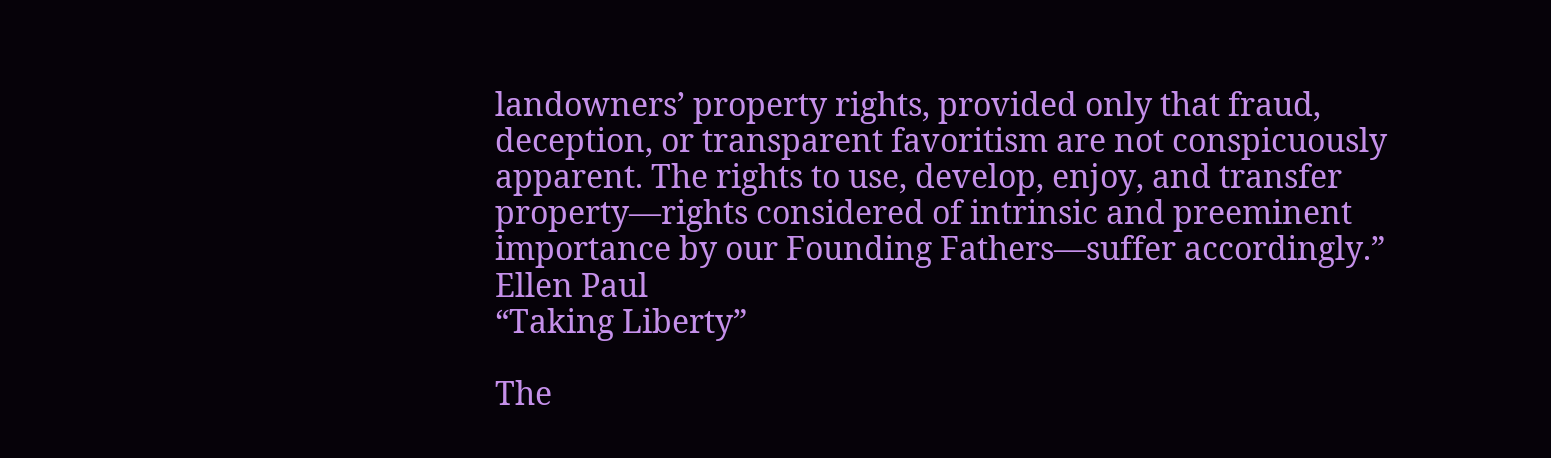landowners’ property rights, provided only that fraud, deception, or transparent favoritism are not conspicuously apparent. The rights to use, develop, enjoy, and transfer property—rights considered of intrinsic and preeminent importance by our Founding Fathers—suffer accordingly.”
Ellen Paul
“Taking Liberty”

The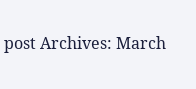post Archives: March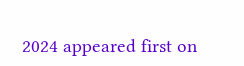2024 appeared first on